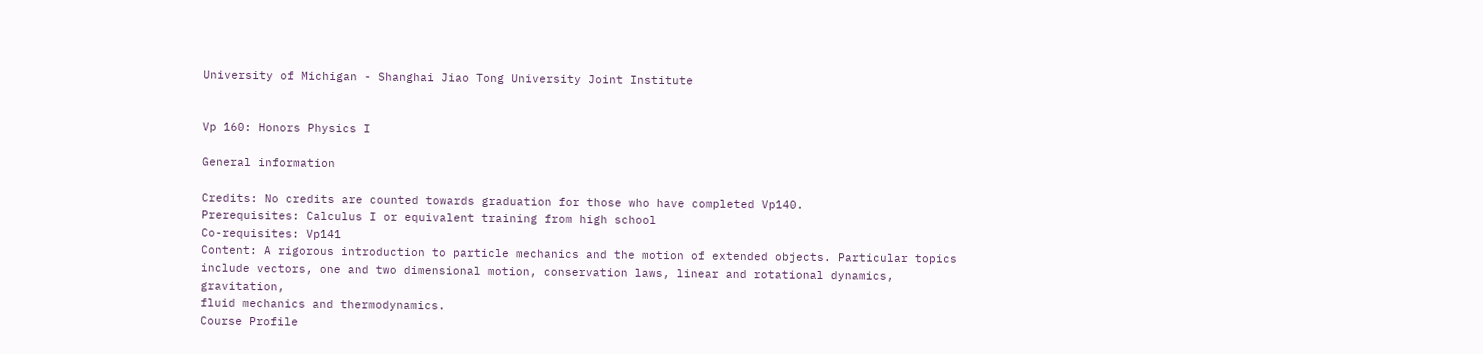University of Michigan - Shanghai Jiao Tong University Joint Institute


Vp 160: Honors Physics I

General information

Credits: No credits are counted towards graduation for those who have completed Vp140.
Prerequisites: Calculus I or equivalent training from high school
Co-requisites: Vp141
Content: A rigorous introduction to particle mechanics and the motion of extended objects. Particular topics
include vectors, one and two dimensional motion, conservation laws, linear and rotational dynamics, gravitation,
fluid mechanics and thermodynamics.
Course Profile